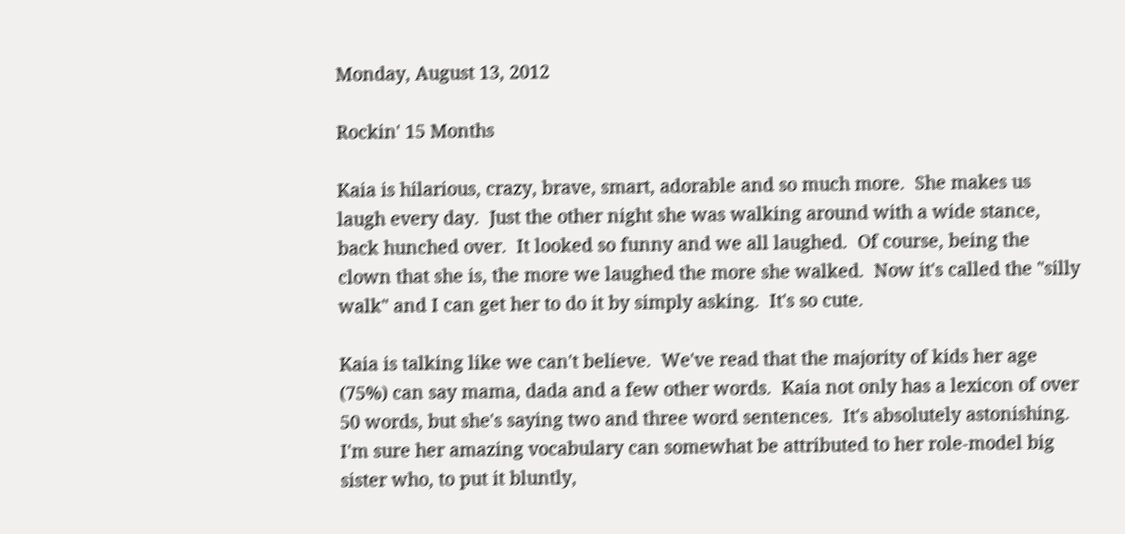Monday, August 13, 2012

Rockin' 15 Months

Kaia is hilarious, crazy, brave, smart, adorable and so much more.  She makes us laugh every day.  Just the other night she was walking around with a wide stance, back hunched over.  It looked so funny and we all laughed.  Of course, being the clown that she is, the more we laughed the more she walked.  Now it's called the "silly walk" and I can get her to do it by simply asking.  It's so cute.

Kaia is talking like we can't believe.  We've read that the majority of kids her age (75%) can say mama, dada and a few other words.  Kaia not only has a lexicon of over 50 words, but she's saying two and three word sentences.  It's absolutely astonishing.  I'm sure her amazing vocabulary can somewhat be attributed to her role-model big sister who, to put it bluntly,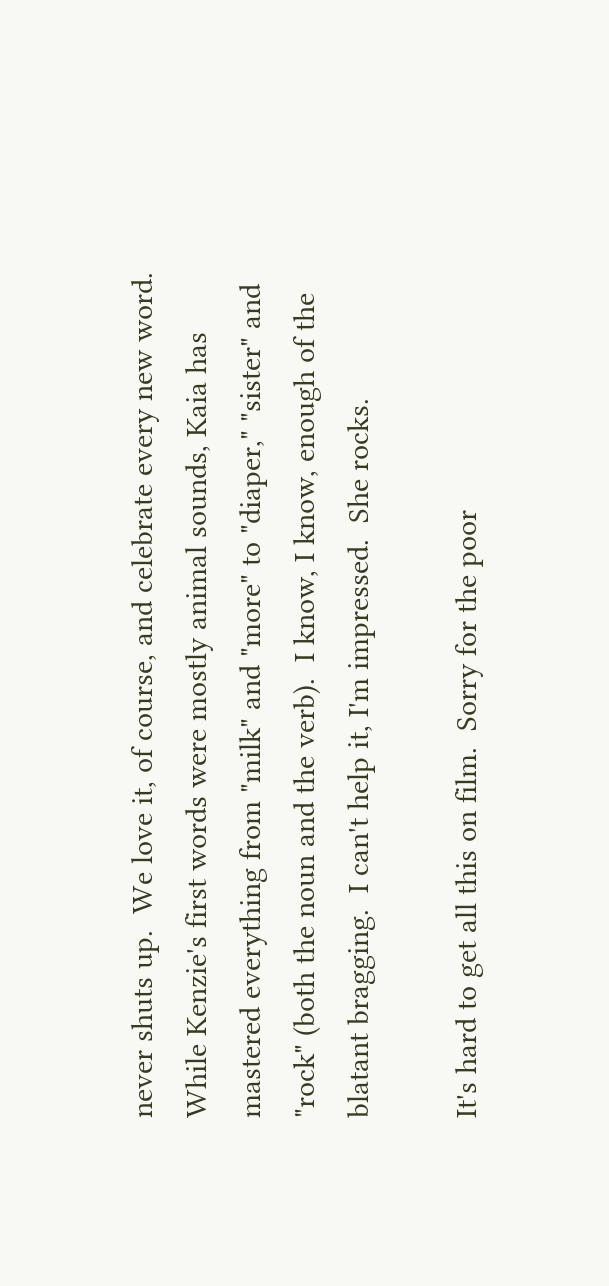never shuts up.  We love it, of course, and celebrate every new word.  While Kenzie's first words were mostly animal sounds, Kaia has mastered everything from "milk" and "more" to "diaper," "sister" and "rock" (both the noun and the verb).  I know, I know, enough of the blatant bragging.  I can't help it, I'm impressed.  She rocks.

It's hard to get all this on film.  Sorry for the poor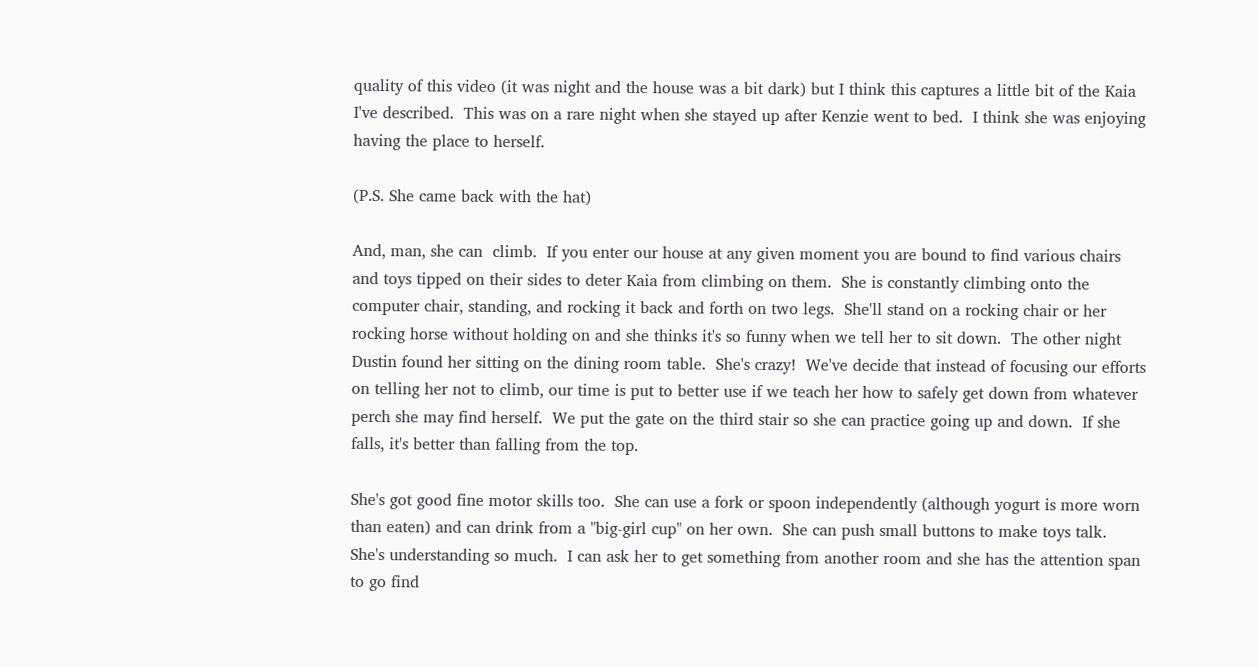quality of this video (it was night and the house was a bit dark) but I think this captures a little bit of the Kaia I've described.  This was on a rare night when she stayed up after Kenzie went to bed.  I think she was enjoying having the place to herself.

(P.S. She came back with the hat)

And, man, she can  climb.  If you enter our house at any given moment you are bound to find various chairs and toys tipped on their sides to deter Kaia from climbing on them.  She is constantly climbing onto the computer chair, standing, and rocking it back and forth on two legs.  She'll stand on a rocking chair or her rocking horse without holding on and she thinks it's so funny when we tell her to sit down.  The other night Dustin found her sitting on the dining room table.  She's crazy!  We've decide that instead of focusing our efforts on telling her not to climb, our time is put to better use if we teach her how to safely get down from whatever perch she may find herself.  We put the gate on the third stair so she can practice going up and down.  If she falls, it's better than falling from the top.

She's got good fine motor skills too.  She can use a fork or spoon independently (although yogurt is more worn than eaten) and can drink from a "big-girl cup" on her own.  She can push small buttons to make toys talk. She's understanding so much.  I can ask her to get something from another room and she has the attention span to go find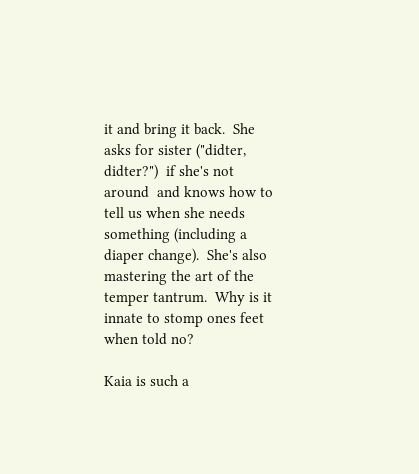it and bring it back.  She asks for sister ("didter, didter?")  if she's not around  and knows how to tell us when she needs something (including a diaper change).  She's also mastering the art of the temper tantrum.  Why is it innate to stomp ones feet when told no?

Kaia is such a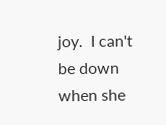joy.  I can't be down when she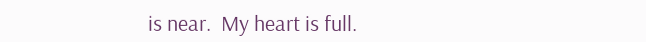is near.  My heart is full.